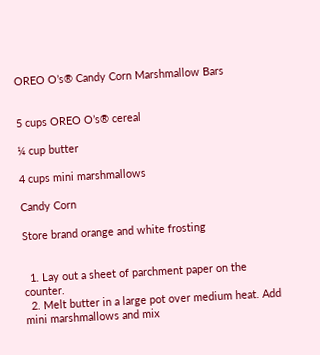OREO O’s® Candy Corn Marshmallow Bars


5 cups OREO O’s® cereal

¼ cup butter

4 cups mini marshmallows

Candy Corn

Store brand orange and white frosting


  1. Lay out a sheet of parchment paper on the counter.
  2. Melt butter in a large pot over medium heat. Add mini marshmallows and mix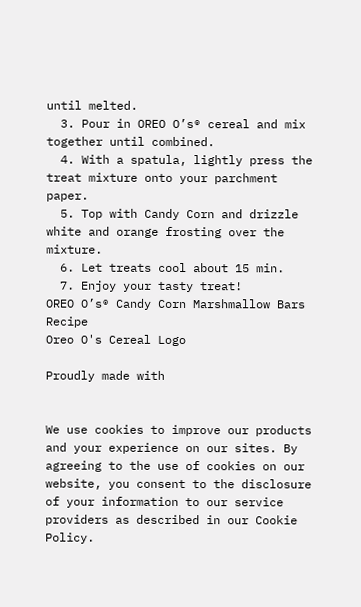until melted.
  3. Pour in OREO O’s® cereal and mix together until combined.
  4. With a spatula, lightly press the treat mixture onto your parchment paper.
  5. Top with Candy Corn and drizzle white and orange frosting over the mixture.
  6. Let treats cool about 15 min.
  7. Enjoy your tasty treat!
OREO O’s® Candy Corn Marshmallow Bars Recipe
Oreo O's Cereal Logo

Proudly made with


We use cookies to improve our products and your experience on our sites. By agreeing to the use of cookies on our website, you consent to the disclosure of your information to our service providers as described in our Cookie Policy.